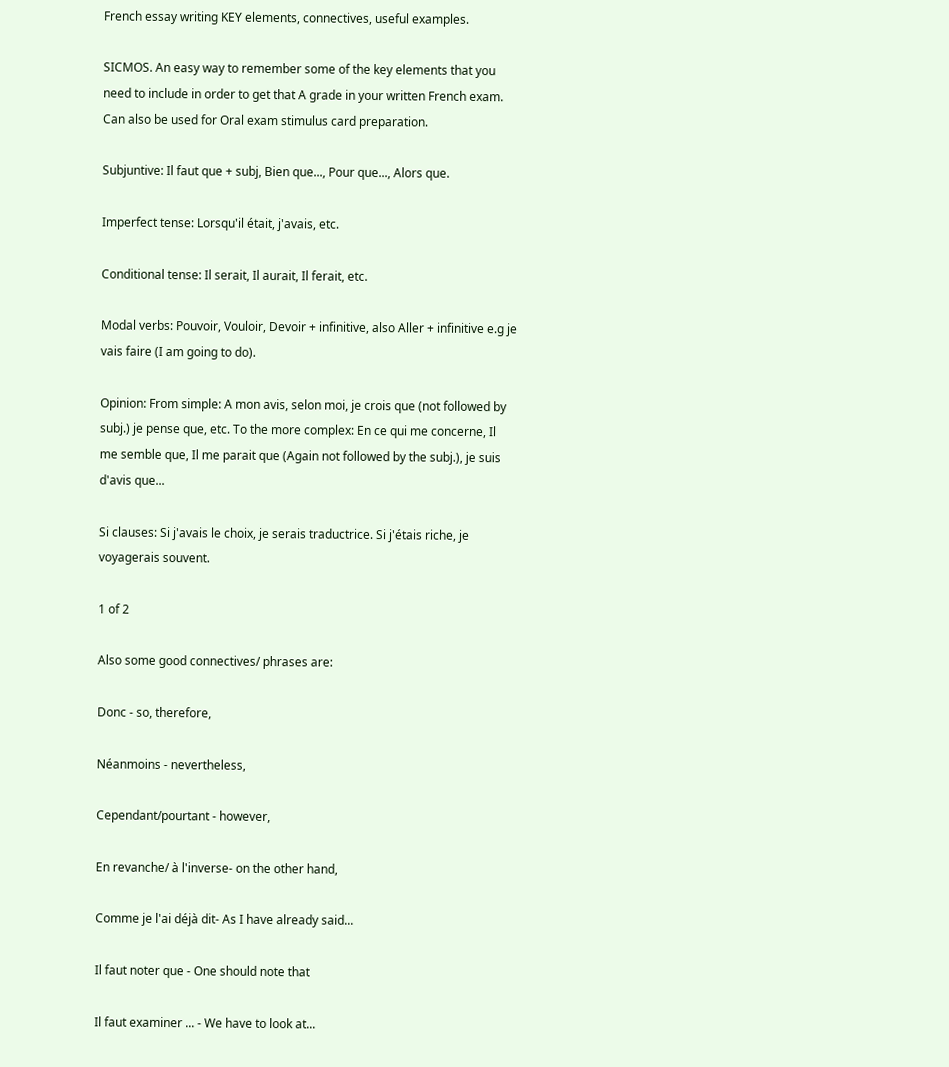French essay writing KEY elements, connectives, useful examples.

SICMOS. An easy way to remember some of the key elements that you need to include in order to get that A grade in your written French exam. Can also be used for Oral exam stimulus card preparation.

Subjuntive: Il faut que + subj, Bien que..., Pour que..., Alors que.

Imperfect tense: Lorsqu'il était, j'avais, etc.

Conditional tense: Il serait, Il aurait, Il ferait, etc.

Modal verbs: Pouvoir, Vouloir, Devoir + infinitive, also Aller + infinitive e.g je vais faire (I am going to do).

Opinion: From simple: A mon avis, selon moi, je crois que (not followed by subj.) je pense que, etc. To the more complex: En ce qui me concerne, Il me semble que, Il me parait que (Again not followed by the subj.), je suis d'avis que...

Si clauses: Si j'avais le choix, je serais traductrice. Si j'étais riche, je voyagerais souvent.

1 of 2

Also some good connectives/ phrases are:

Donc - so, therefore,

Néanmoins - nevertheless,

Cependant/pourtant - however,

En revanche/ à l'inverse- on the other hand,

Comme je l'ai déjà dit- As I have already said...

Il faut noter que - One should note that

Il faut examiner ... - We have to look at...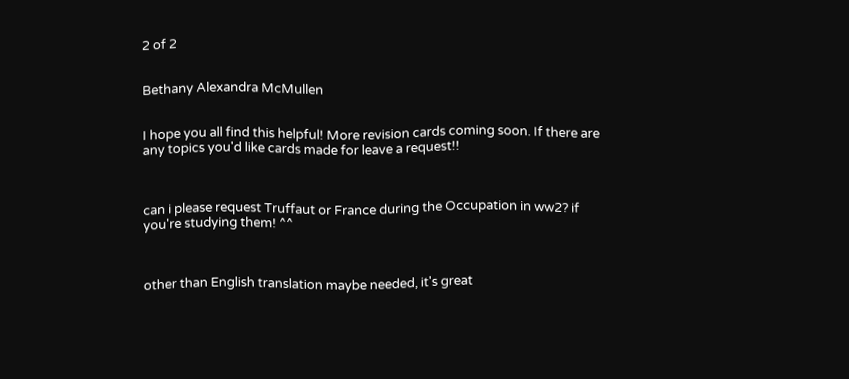2 of 2


Bethany Alexandra McMullen


I hope you all find this helpful! More revision cards coming soon. If there are any topics you'd like cards made for leave a request!!



can i please request Truffaut or France during the Occupation in ww2? if you're studying them! ^^



other than English translation maybe needed, it's great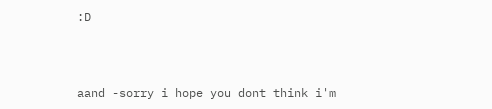:D



aand -sorry i hope you dont think i'm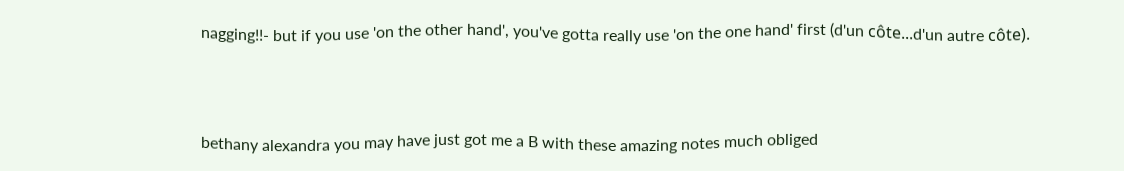nagging!!- but if you use 'on the other hand', you've gotta really use 'on the one hand' first (d'un côte...d'un autre côte).



bethany alexandra you may have just got me a B with these amazing notes much obliged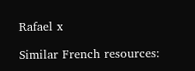Rafael x

Similar French resources: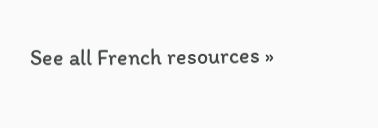See all French resources »